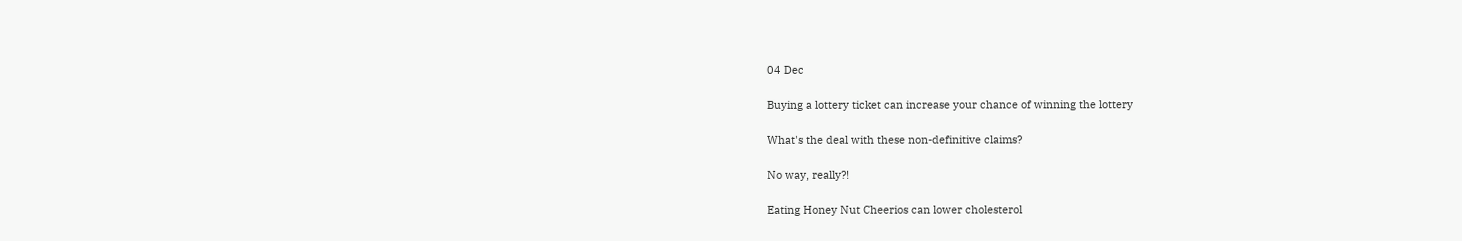04 Dec

Buying a lottery ticket can increase your chance of winning the lottery

What's the deal with these non-definitive claims?

No way, really?!

Eating Honey Nut Cheerios can lower cholesterol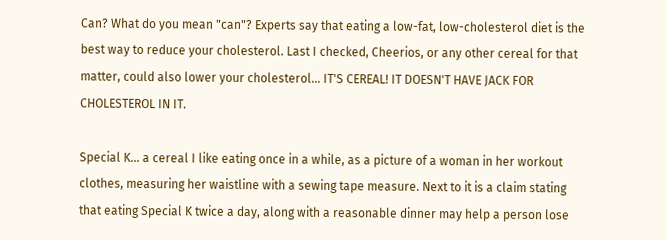Can? What do you mean "can"? Experts say that eating a low-fat, low-cholesterol diet is the best way to reduce your cholesterol. Last I checked, Cheerios, or any other cereal for that matter, could also lower your cholesterol... IT'S CEREAL! IT DOESN'T HAVE JACK FOR CHOLESTEROL IN IT.

Special K... a cereal I like eating once in a while, as a picture of a woman in her workout clothes, measuring her waistline with a sewing tape measure. Next to it is a claim stating that eating Special K twice a day, along with a reasonable dinner may help a person lose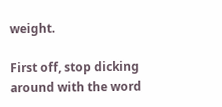weight.

First off, stop dicking around with the word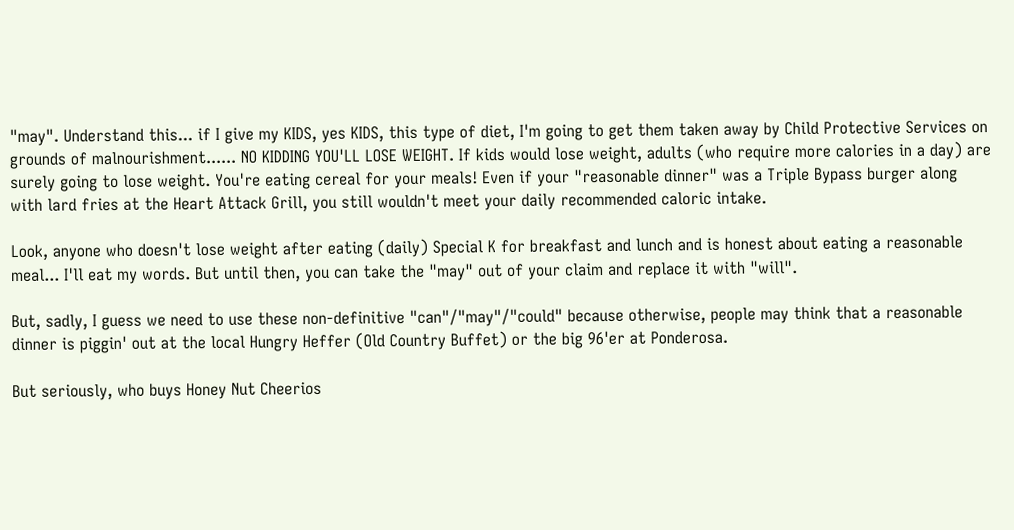"may". Understand this... if I give my KIDS, yes KIDS, this type of diet, I'm going to get them taken away by Child Protective Services on grounds of malnourishment...... NO KIDDING YOU'LL LOSE WEIGHT. If kids would lose weight, adults (who require more calories in a day) are surely going to lose weight. You're eating cereal for your meals! Even if your "reasonable dinner" was a Triple Bypass burger along with lard fries at the Heart Attack Grill, you still wouldn't meet your daily recommended caloric intake.

Look, anyone who doesn't lose weight after eating (daily) Special K for breakfast and lunch and is honest about eating a reasonable meal... I'll eat my words. But until then, you can take the "may" out of your claim and replace it with "will".

But, sadly, I guess we need to use these non-definitive "can"/"may"/"could" because otherwise, people may think that a reasonable dinner is piggin' out at the local Hungry Heffer (Old Country Buffet) or the big 96'er at Ponderosa.

But seriously, who buys Honey Nut Cheerios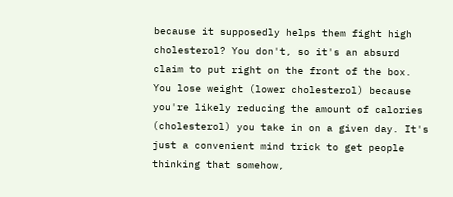because it supposedly helps them fight high cholesterol? You don't, so it's an absurd claim to put right on the front of the box. You lose weight (lower cholesterol) because you're likely reducing the amount of calories (cholesterol) you take in on a given day. It's just a convenient mind trick to get people thinking that somehow,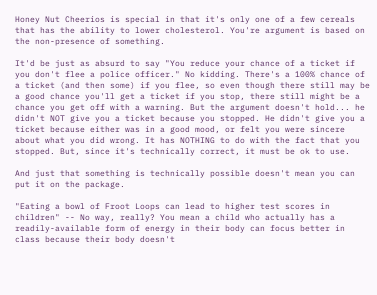Honey Nut Cheerios is special in that it's only one of a few cereals that has the ability to lower cholesterol. You're argument is based on the non-presence of something.

It'd be just as absurd to say "You reduce your chance of a ticket if you don't flee a police officer." No kidding. There's a 100% chance of a ticket (and then some) if you flee, so even though there still may be a good chance you'll get a ticket if you stop, there still might be a chance you get off with a warning. But the argument doesn't hold... he didn't NOT give you a ticket because you stopped. He didn't give you a ticket because either was in a good mood, or felt you were sincere about what you did wrong. It has NOTHING to do with the fact that you stopped. But, since it's technically correct, it must be ok to use.

And just that something is technically possible doesn't mean you can put it on the package.

"Eating a bowl of Froot Loops can lead to higher test scores in children" -- No way, really? You mean a child who actually has a readily-available form of energy in their body can focus better in class because their body doesn't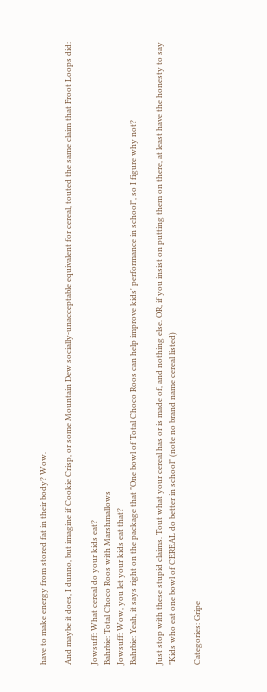have to make energy from stored fat in their body? Wow.

And maybe it does, I dunno, but imagine if Cookie Crisp, or some Mountain Dew socially-unacceptable equivalent for cereal, touted the same claim that Froot Loops did:

Jowsuff: What cereal do your kids eat?
Bahrbie: Total Choco Roos with Marshmallows
Jowsuff: Wow, you let your kids eat that?
Bahrbie: Yeah, it says right on the package that "One bowl of Total Choco Roos can help improve kids' performance in school", so I figure why not?

Just stop with these stupid claims. Tout what your cereal has or is made of, and nothing else. OR, if you insist on putting them on there, at least have the honesty to say "Kids who eat one bowl of CEREAL do better in school" (note no brand name cereal listed)

Categories: Gripe